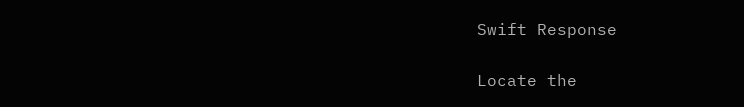Swift Response

Locate the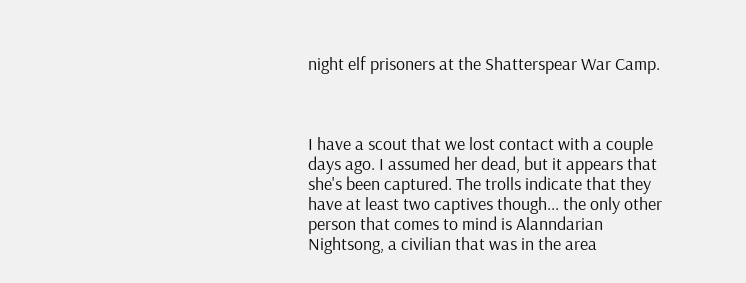night elf prisoners at the Shatterspear War Camp.



I have a scout that we lost contact with a couple days ago. I assumed her dead, but it appears that she's been captured. The trolls indicate that they have at least two captives though... the only other person that comes to mind is Alanndarian Nightsong, a civilian that was in the area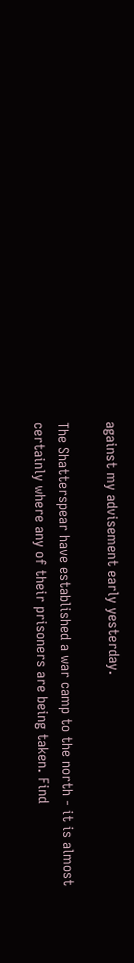against my advisement early yesterday.

The Shatterspear have established a war camp to the north - it is almost certainly where any of their prisoners are being taken. Find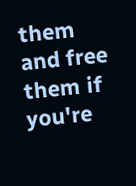them and free them if you're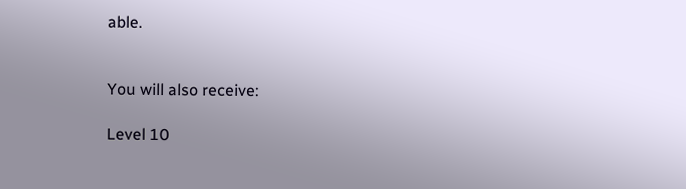able.


You will also receive:

Level 10